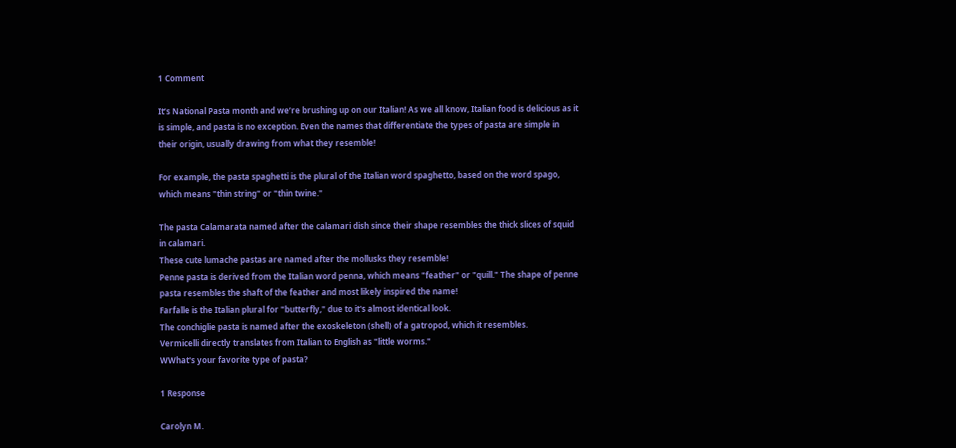1 Comment

It’s National Pasta month and we’re brushing up on our Italian! As we all know, Italian food is delicious as it is simple, and pasta is no exception. Even the names that differentiate the types of pasta are simple in their origin, usually drawing from what they resemble!

For example, the pasta spaghetti is the plural of the Italian word spaghetto, based on the word spago, which means "thin string" or "thin twine."

The pasta Calamarata named after the calamari dish since their shape resembles the thick slices of squid in calamari.
These cute lumache pastas are named after the mollusks they resemble!
Penne pasta is derived from the Italian word penna, which means "feather" or "quill." The shape of penne pasta resembles the shaft of the feather and most likely inspired the name!
Farfalle is the Italian plural for "butterfly," due to it's almost identical look.
The conchiglie pasta is named after the exoskeleton (shell) of a gatropod, which it resembles.
Vermicelli directly translates from Italian to English as "little worms."
WWhat's your favorite type of pasta?

1 Response

Carolyn M.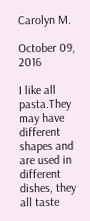Carolyn M.

October 09, 2016

I like all pasta.They may have different shapes and are used in different dishes, they all taste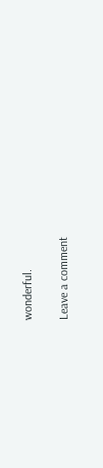wonderful.

Leave a comment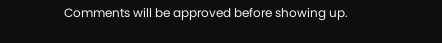Comments will be approved before showing up.